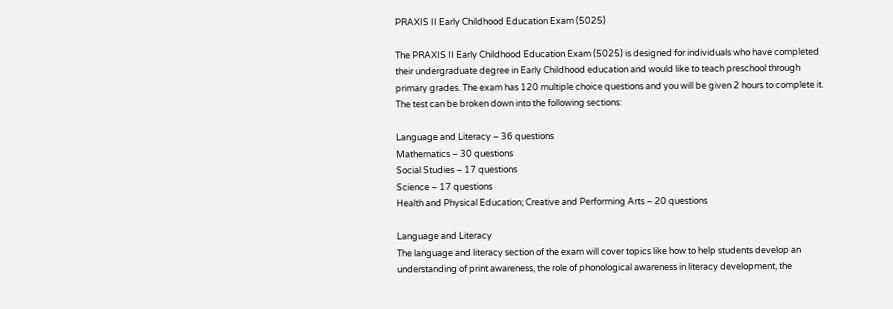PRAXIS II Early Childhood Education Exam (5025)

The PRAXIS II Early Childhood Education Exam (5025) is designed for individuals who have completed their undergraduate degree in Early Childhood education and would like to teach preschool through primary grades. The exam has 120 multiple choice questions and you will be given 2 hours to complete it. The test can be broken down into the following sections:

Language and Literacy – 36 questions
Mathematics – 30 questions
Social Studies – 17 questions
Science – 17 questions
Health and Physical Education; Creative and Performing Arts – 20 questions

Language and Literacy
The language and literacy section of the exam will cover topics like how to help students develop an understanding of print awareness, the role of phonological awareness in literacy development, the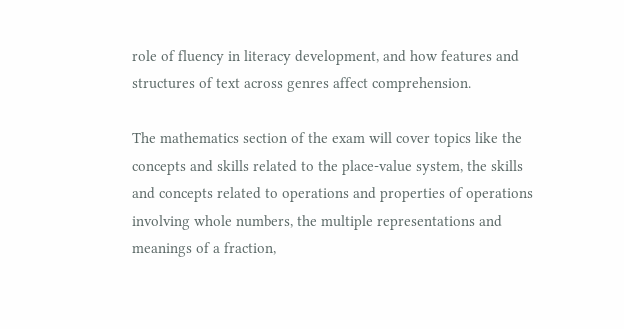role of fluency in literacy development, and how features and structures of text across genres affect comprehension.

The mathematics section of the exam will cover topics like the concepts and skills related to the place-value system, the skills and concepts related to operations and properties of operations involving whole numbers, the multiple representations and meanings of a fraction,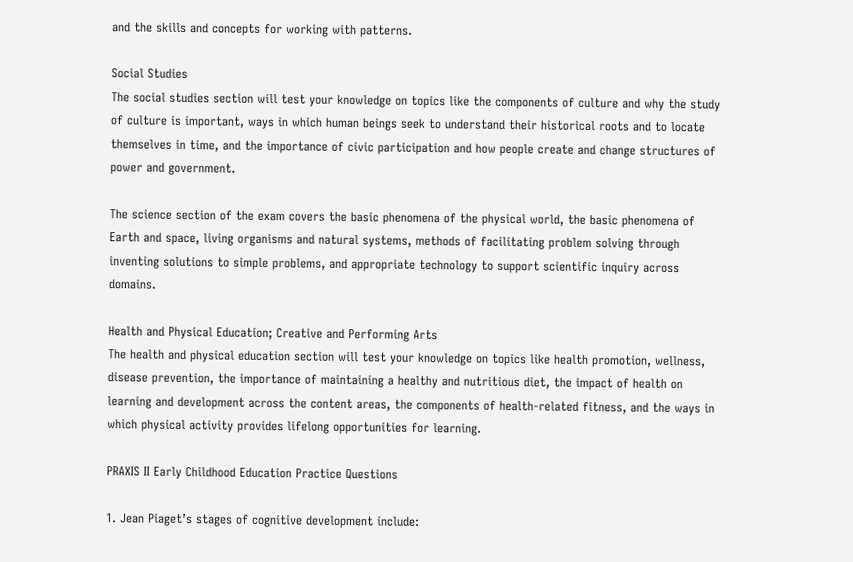and the skills and concepts for working with patterns.

Social Studies
The social studies section will test your knowledge on topics like the components of culture and why the study of culture is important, ways in which human beings seek to understand their historical roots and to locate themselves in time, and the importance of civic participation and how people create and change structures of power and government.

The science section of the exam covers the basic phenomena of the physical world, the basic phenomena of Earth and space, living organisms and natural systems, methods of facilitating problem solving through inventing solutions to simple problems, and appropriate technology to support scientific inquiry across domains.

Health and Physical Education; Creative and Performing Arts
The health and physical education section will test your knowledge on topics like health promotion, wellness, disease prevention, the importance of maintaining a healthy and nutritious diet, the impact of health on learning and development across the content areas, the components of health-related fitness, and the ways in which physical activity provides lifelong opportunities for learning.

PRAXIS II Early Childhood Education Practice Questions

1. Jean Piaget’s stages of cognitive development include: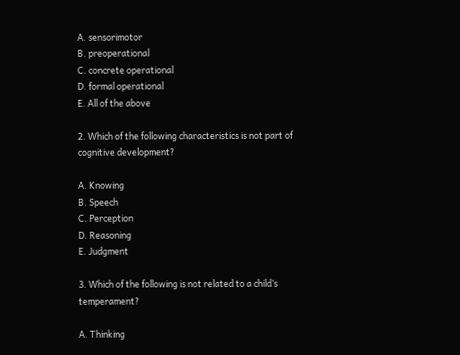A. sensorimotor
B. preoperational
C. concrete operational
D. formal operational
E. All of the above

2. Which of the following characteristics is not part of cognitive development?

A. Knowing
B. Speech
C. Perception
D. Reasoning
E. Judgment

3. Which of the following is not related to a child’s temperament?

A. Thinking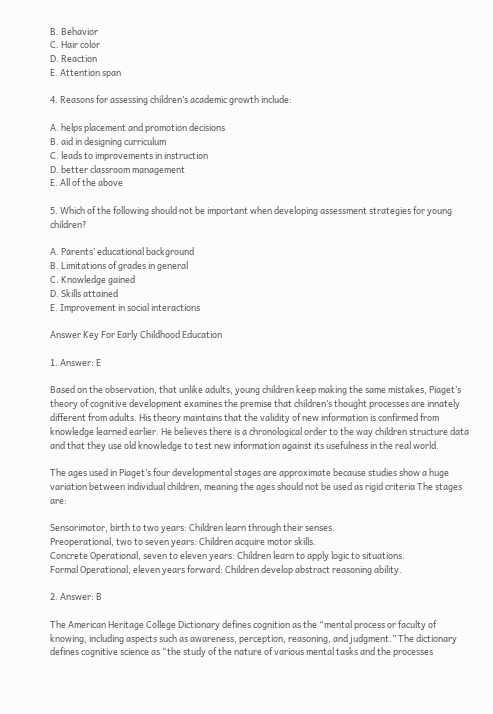B. Behavior
C. Hair color
D. Reaction
E. Attention span

4. Reasons for assessing children’s academic growth include:

A. helps placement and promotion decisions
B. aid in designing curriculum
C. leads to improvements in instruction
D. better classroom management
E. All of the above

5. Which of the following should not be important when developing assessment strategies for young children?

A. Parents’ educational background
B. Limitations of grades in general
C. Knowledge gained
D. Skills attained
E. Improvement in social interactions

Answer Key For Early Childhood Education

1. Answer: E

Based on the observation, that unlike adults, young children keep making the same mistakes, Piaget’s theory of cognitive development examines the premise that children’s thought processes are innately different from adults. His theory maintains that the validity of new information is confirmed from knowledge learned earlier. He believes there is a chronological order to the way children structure data and that they use old knowledge to test new information against its usefulness in the real world.

The ages used in Piaget’s four developmental stages are approximate because studies show a huge variation between individual children, meaning the ages should not be used as rigid criteria The stages are:

Sensorimotor, birth to two years: Children learn through their senses.
Preoperational, two to seven years: Children acquire motor skills.
Concrete Operational, seven to eleven years: Children learn to apply logic to situations.
Formal Operational, eleven years forward: Children develop abstract reasoning ability.

2. Answer: B

The American Heritage College Dictionary defines cognition as the “mental process or faculty of knowing, including aspects such as awareness, perception, reasoning, and judgment.” The dictionary defines cognitive science as “the study of the nature of various mental tasks and the processes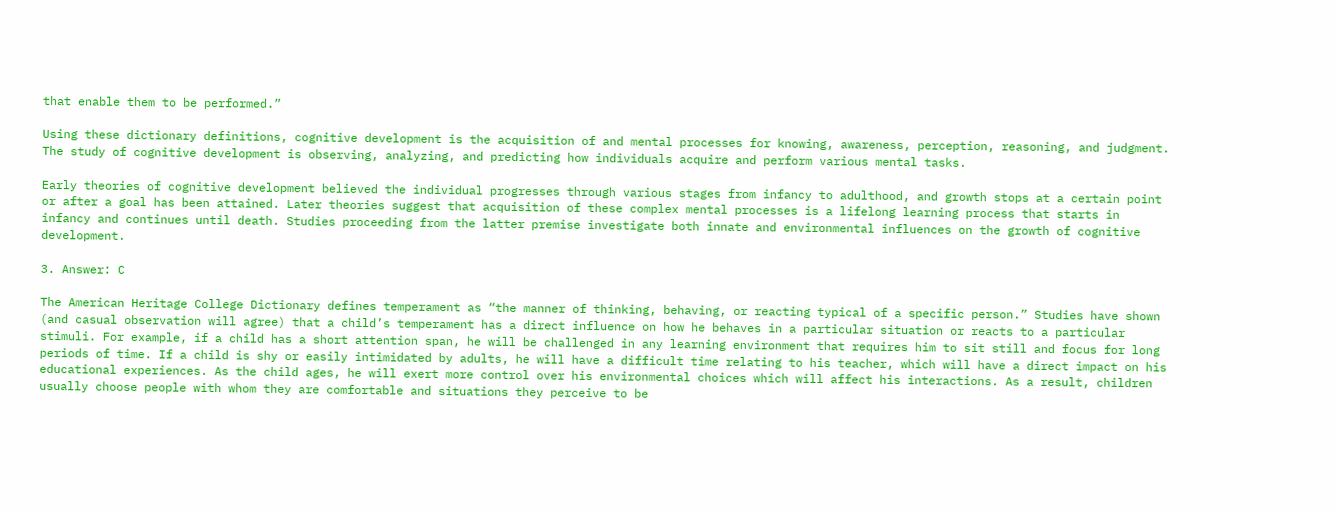that enable them to be performed.”

Using these dictionary definitions, cognitive development is the acquisition of and mental processes for knowing, awareness, perception, reasoning, and judgment. The study of cognitive development is observing, analyzing, and predicting how individuals acquire and perform various mental tasks.

Early theories of cognitive development believed the individual progresses through various stages from infancy to adulthood, and growth stops at a certain point or after a goal has been attained. Later theories suggest that acquisition of these complex mental processes is a lifelong learning process that starts in infancy and continues until death. Studies proceeding from the latter premise investigate both innate and environmental influences on the growth of cognitive development.

3. Answer: C

The American Heritage College Dictionary defines temperament as “the manner of thinking, behaving, or reacting typical of a specific person.” Studies have shown (and casual observation will agree) that a child’s temperament has a direct influence on how he behaves in a particular situation or reacts to a particular stimuli. For example, if a child has a short attention span, he will be challenged in any learning environment that requires him to sit still and focus for long periods of time. If a child is shy or easily intimidated by adults, he will have a difficult time relating to his teacher, which will have a direct impact on his educational experiences. As the child ages, he will exert more control over his environmental choices which will affect his interactions. As a result, children usually choose people with whom they are comfortable and situations they perceive to be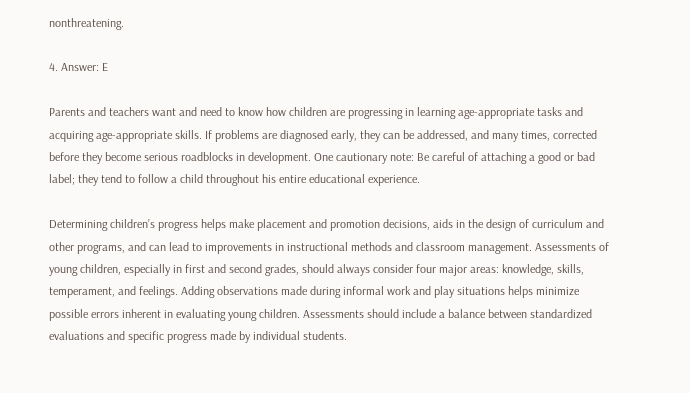nonthreatening.

4. Answer: E

Parents and teachers want and need to know how children are progressing in learning age-appropriate tasks and acquiring age-appropriate skills. If problems are diagnosed early, they can be addressed, and many times, corrected before they become serious roadblocks in development. One cautionary note: Be careful of attaching a good or bad label; they tend to follow a child throughout his entire educational experience.

Determining children’s progress helps make placement and promotion decisions, aids in the design of curriculum and other programs, and can lead to improvements in instructional methods and classroom management. Assessments of young children, especially in first and second grades, should always consider four major areas: knowledge, skills, temperament, and feelings. Adding observations made during informal work and play situations helps minimize possible errors inherent in evaluating young children. Assessments should include a balance between standardized evaluations and specific progress made by individual students.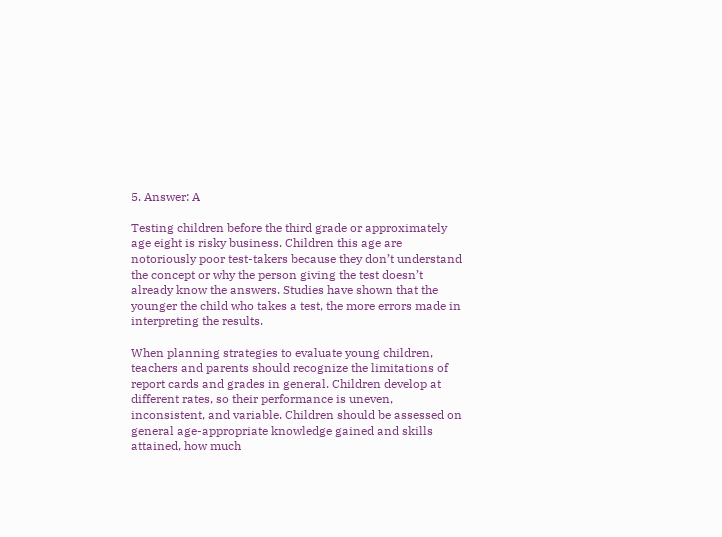5. Answer: A

Testing children before the third grade or approximately age eight is risky business. Children this age are notoriously poor test-takers because they don’t understand the concept or why the person giving the test doesn’t already know the answers. Studies have shown that the younger the child who takes a test, the more errors made in interpreting the results.

When planning strategies to evaluate young children, teachers and parents should recognize the limitations of report cards and grades in general. Children develop at different rates, so their performance is uneven, inconsistent, and variable. Children should be assessed on general age-appropriate knowledge gained and skills attained, how much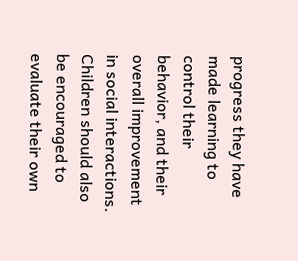progress they have made learning to control their behavior, and their overall improvement in social interactions. Children should also be encouraged to evaluate their own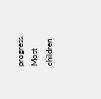progress. Most children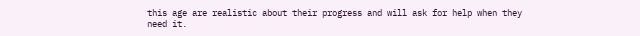this age are realistic about their progress and will ask for help when they need it.